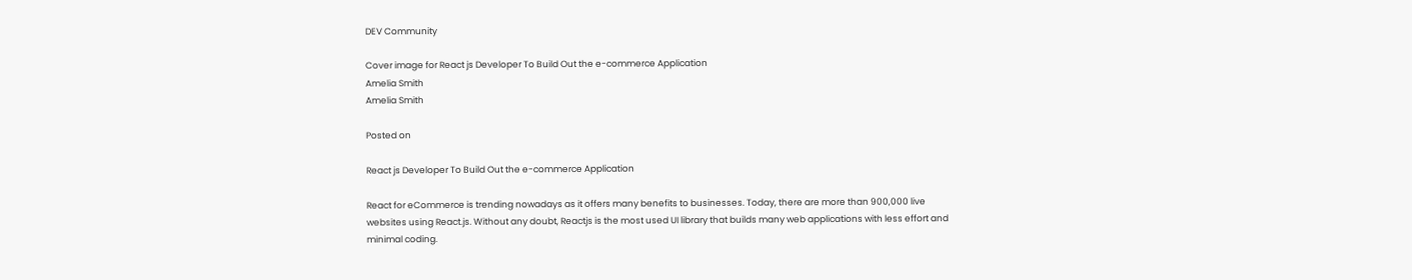DEV Community

Cover image for React js Developer To Build Out the e-commerce Application
Amelia Smith
Amelia Smith

Posted on

React js Developer To Build Out the e-commerce Application

React for eCommerce is trending nowadays as it offers many benefits to businesses. Today, there are more than 900,000 live websites using React.js. Without any doubt, Reactjs is the most used UI library that builds many web applications with less effort and minimal coding.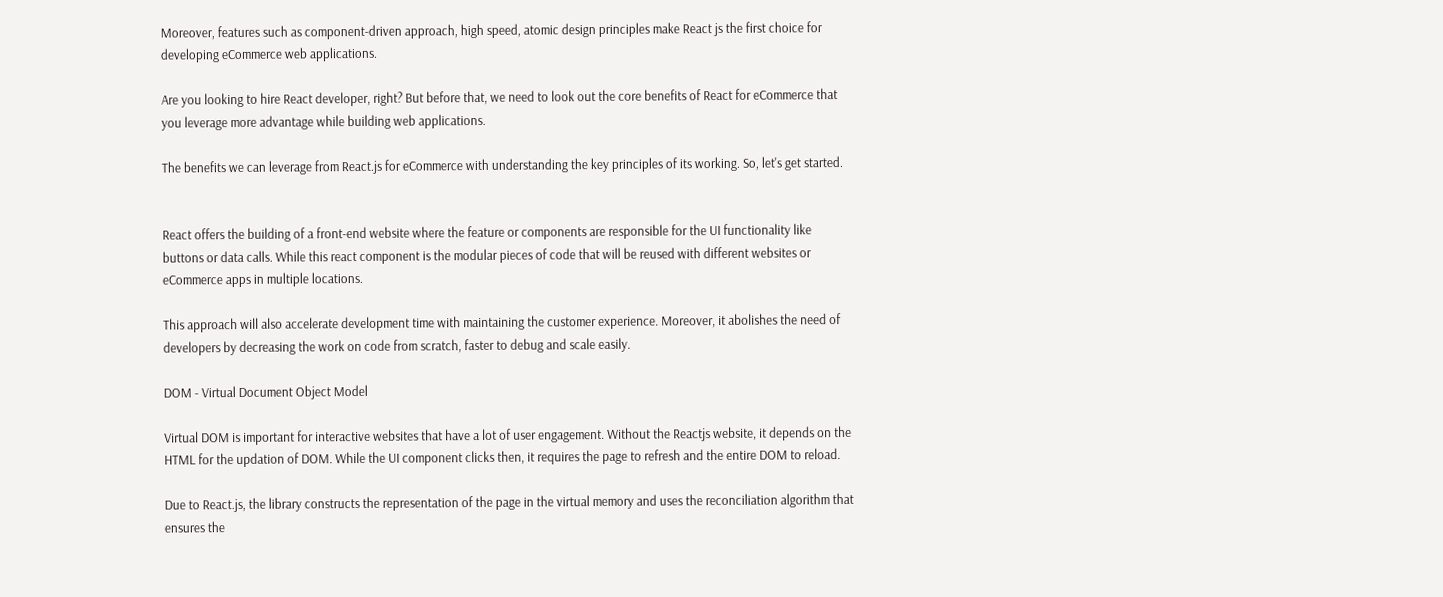Moreover, features such as component-driven approach, high speed, atomic design principles make React js the first choice for developing eCommerce web applications.

Are you looking to hire React developer, right? But before that, we need to look out the core benefits of React for eCommerce that you leverage more advantage while building web applications.

The benefits we can leverage from React.js for eCommerce with understanding the key principles of its working. So, let's get started.


React offers the building of a front-end website where the feature or components are responsible for the UI functionality like buttons or data calls. While this react component is the modular pieces of code that will be reused with different websites or eCommerce apps in multiple locations.

This approach will also accelerate development time with maintaining the customer experience. Moreover, it abolishes the need of developers by decreasing the work on code from scratch, faster to debug and scale easily.

DOM - Virtual Document Object Model

Virtual DOM is important for interactive websites that have a lot of user engagement. Without the Reactjs website, it depends on the HTML for the updation of DOM. While the UI component clicks then, it requires the page to refresh and the entire DOM to reload.

Due to React.js, the library constructs the representation of the page in the virtual memory and uses the reconciliation algorithm that ensures the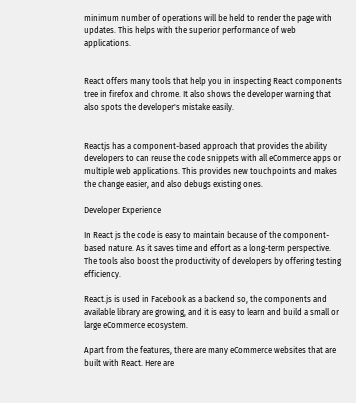minimum number of operations will be held to render the page with updates. This helps with the superior performance of web applications.


React offers many tools that help you in inspecting React components tree in firefox and chrome. It also shows the developer warning that also spots the developer's mistake easily.


Reactjs has a component-based approach that provides the ability developers to can reuse the code snippets with all eCommerce apps or multiple web applications. This provides new touchpoints and makes the change easier, and also debugs existing ones.

Developer Experience

In React js the code is easy to maintain because of the component-based nature. As it saves time and effort as a long-term perspective. The tools also boost the productivity of developers by offering testing efficiency.

React.js is used in Facebook as a backend so, the components and available library are growing, and it is easy to learn and build a small or large eCommerce ecosystem.

Apart from the features, there are many eCommerce websites that are built with React. Here are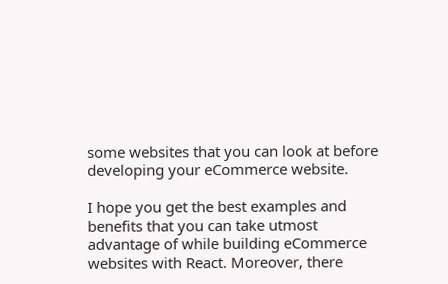some websites that you can look at before developing your eCommerce website.

I hope you get the best examples and benefits that you can take utmost advantage of while building eCommerce websites with React. Moreover, there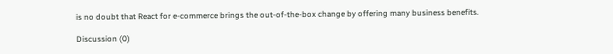is no doubt that React for e-commerce brings the out-of-the-box change by offering many business benefits.

Discussion (0)